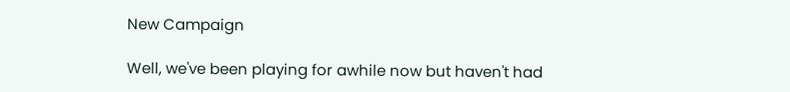New Campaign

Well, we've been playing for awhile now but haven't had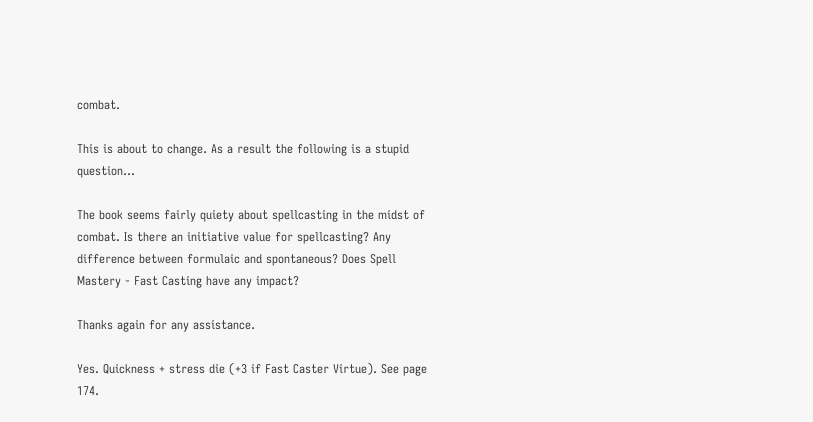combat.

This is about to change. As a result the following is a stupid question...

The book seems fairly quiety about spellcasting in the midst of combat. Is there an initiative value for spellcasting? Any difference between formulaic and spontaneous? Does Spell Mastery - Fast Casting have any impact?

Thanks again for any assistance.

Yes. Quickness + stress die (+3 if Fast Caster Virtue). See page 174.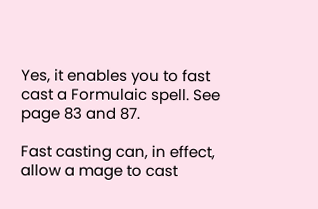Yes, it enables you to fast cast a Formulaic spell. See page 83 and 87.

Fast casting can, in effect, allow a mage to cast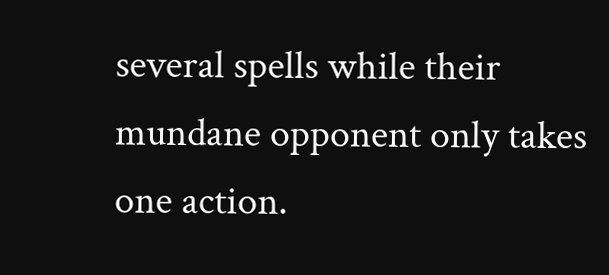several spells while their mundane opponent only takes one action.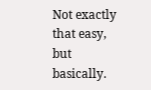Not exactly that easy, but basically.